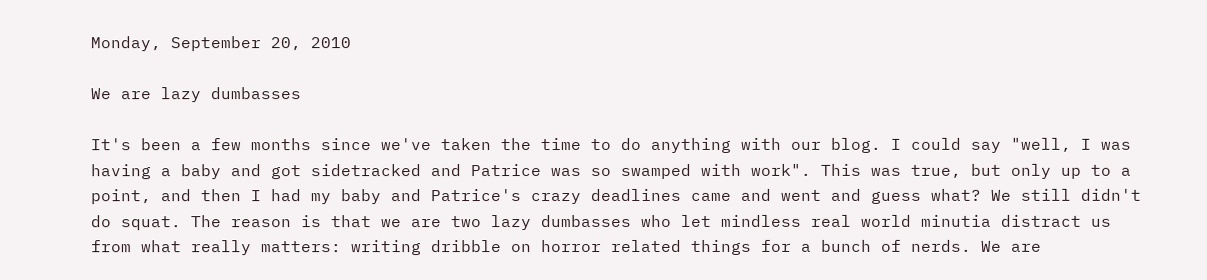Monday, September 20, 2010

We are lazy dumbasses

It's been a few months since we've taken the time to do anything with our blog. I could say "well, I was having a baby and got sidetracked and Patrice was so swamped with work". This was true, but only up to a point, and then I had my baby and Patrice's crazy deadlines came and went and guess what? We still didn't do squat. The reason is that we are two lazy dumbasses who let mindless real world minutia distract us from what really matters: writing dribble on horror related things for a bunch of nerds. We are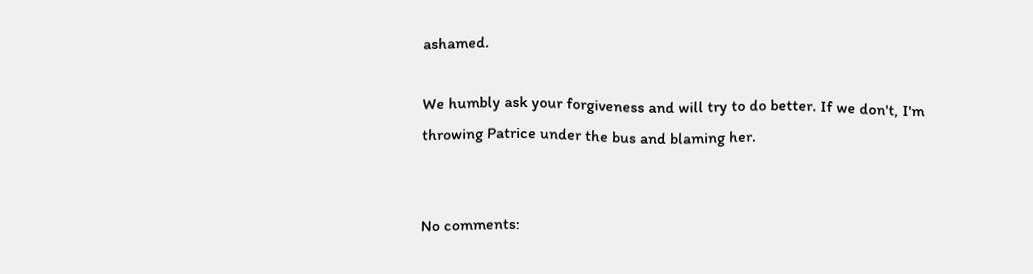ashamed.

We humbly ask your forgiveness and will try to do better. If we don't, I'm throwing Patrice under the bus and blaming her.


No comments: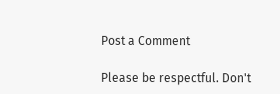Post a Comment

Please be respectful. Don't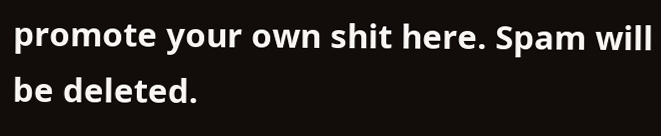promote your own shit here. Spam will be deleted.